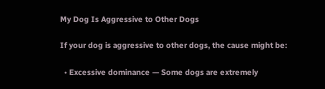My Dog Is Aggressive to Other Dogs

If your dog is aggressive to other dogs, the cause might be:

  • Excessive dominance — Some dogs are extremely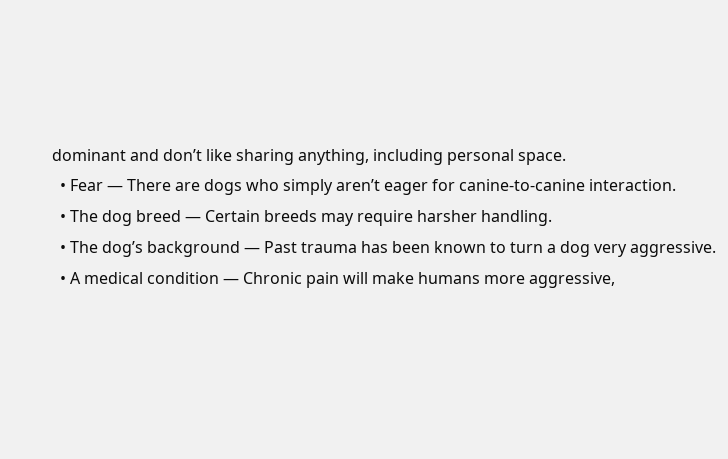dominant and don’t like sharing anything, including personal space.
  • Fear — There are dogs who simply aren’t eager for canine-to-canine interaction.
  • The dog breed — Certain breeds may require harsher handling.
  • The dog’s background — Past trauma has been known to turn a dog very aggressive.
  • A medical condition — Chronic pain will make humans more aggressive,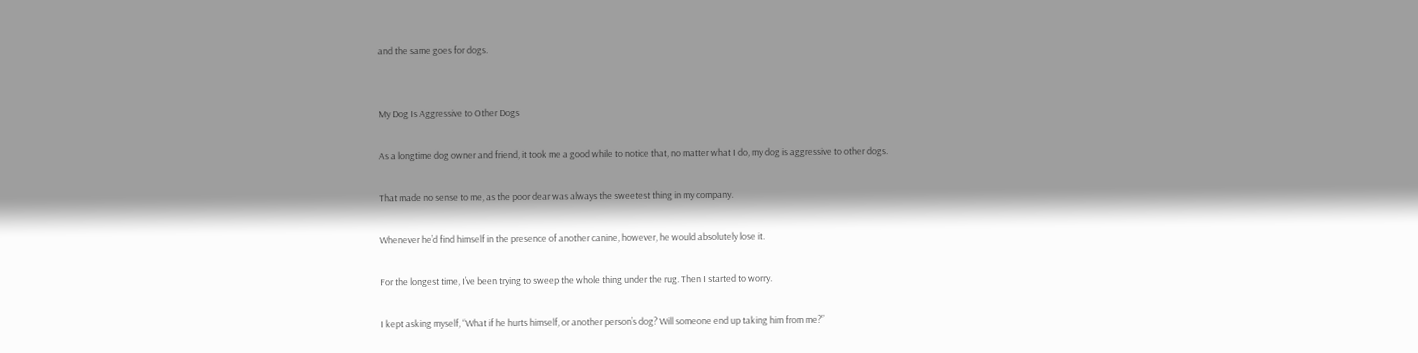and the same goes for dogs.


My Dog Is Aggressive to Other Dogs

As a longtime dog owner and friend, it took me a good while to notice that, no matter what I do, my dog is aggressive to other dogs.

That made no sense to me, as the poor dear was always the sweetest thing in my company.

Whenever he’d find himself in the presence of another canine, however, he would absolutely lose it.

For the longest time, I’ve been trying to sweep the whole thing under the rug. Then I started to worry.

I kept asking myself, “What if he hurts himself, or another person’s dog? Will someone end up taking him from me?”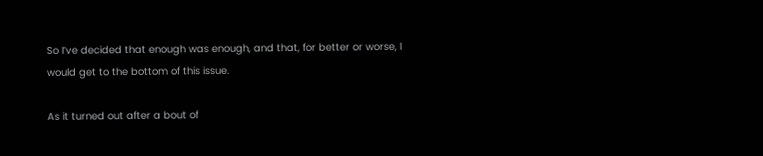So I’ve decided that enough was enough, and that, for better or worse, I would get to the bottom of this issue.

As it turned out after a bout of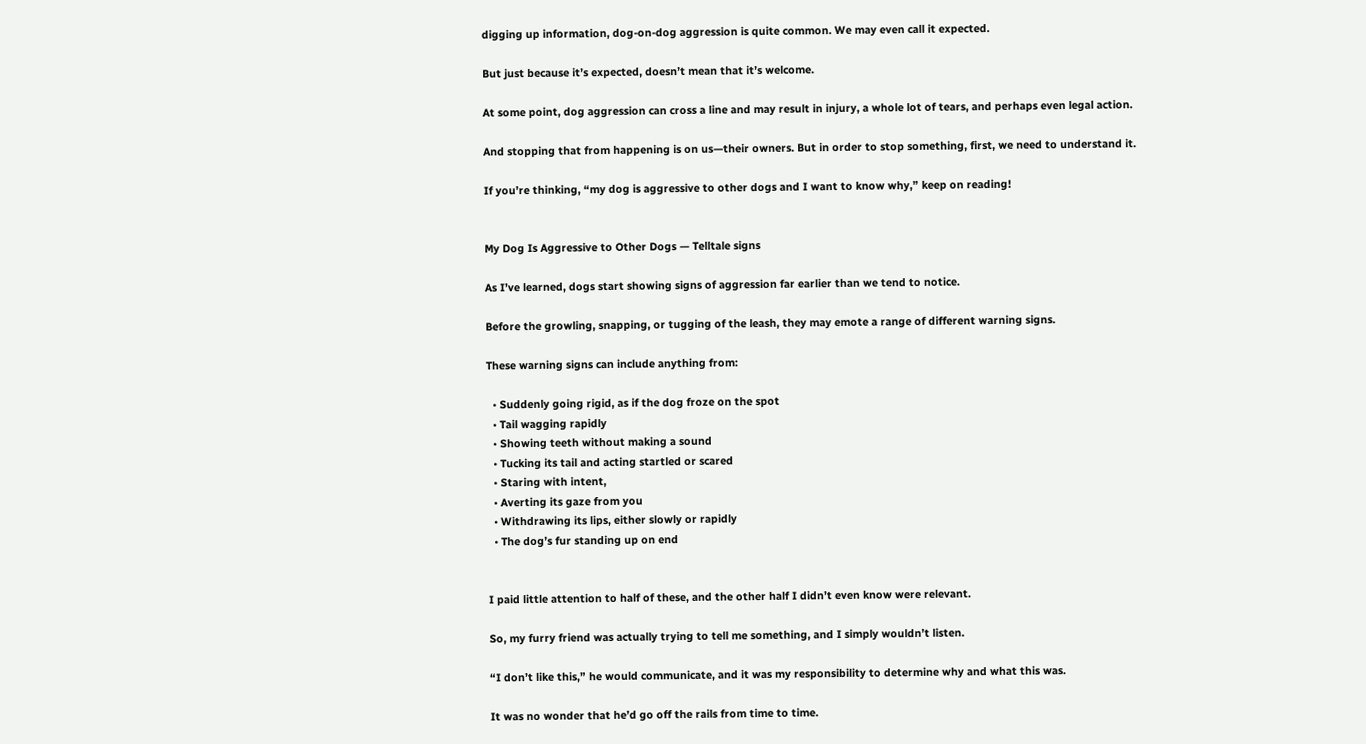digging up information, dog-on-dog aggression is quite common. We may even call it expected.

But just because it’s expected, doesn’t mean that it’s welcome.

At some point, dog aggression can cross a line and may result in injury, a whole lot of tears, and perhaps even legal action.

And stopping that from happening is on us—their owners. But in order to stop something, first, we need to understand it.

If you’re thinking, “my dog is aggressive to other dogs and I want to know why,” keep on reading!


My Dog Is Aggressive to Other Dogs — Telltale signs

As I’ve learned, dogs start showing signs of aggression far earlier than we tend to notice.

Before the growling, snapping, or tugging of the leash, they may emote a range of different warning signs.

These warning signs can include anything from:

  • Suddenly going rigid, as if the dog froze on the spot
  • Tail wagging rapidly
  • Showing teeth without making a sound
  • Tucking its tail and acting startled or scared
  • Staring with intent,
  • Averting its gaze from you
  • Withdrawing its lips, either slowly or rapidly
  • The dog’s fur standing up on end


I paid little attention to half of these, and the other half I didn’t even know were relevant.

So, my furry friend was actually trying to tell me something, and I simply wouldn’t listen.

“I don’t like this,” he would communicate, and it was my responsibility to determine why and what this was.

It was no wonder that he’d go off the rails from time to time.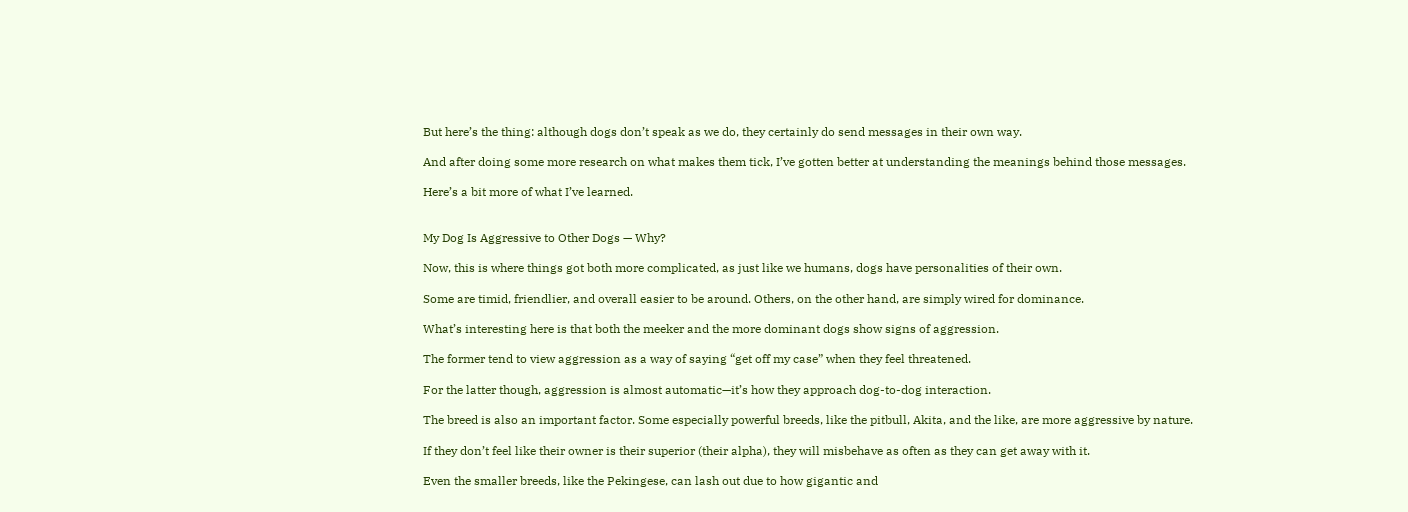But here’s the thing: although dogs don’t speak as we do, they certainly do send messages in their own way.

And after doing some more research on what makes them tick, I’ve gotten better at understanding the meanings behind those messages.

Here’s a bit more of what I’ve learned.


My Dog Is Aggressive to Other Dogs — Why?

Now, this is where things got both more complicated, as just like we humans, dogs have personalities of their own.

Some are timid, friendlier, and overall easier to be around. Others, on the other hand, are simply wired for dominance.

What’s interesting here is that both the meeker and the more dominant dogs show signs of aggression.

The former tend to view aggression as a way of saying “get off my case” when they feel threatened.

For the latter though, aggression is almost automatic—it’s how they approach dog-to-dog interaction.

The breed is also an important factor. Some especially powerful breeds, like the pitbull, Akita, and the like, are more aggressive by nature.

If they don’t feel like their owner is their superior (their alpha), they will misbehave as often as they can get away with it.

Even the smaller breeds, like the Pekingese, can lash out due to how gigantic and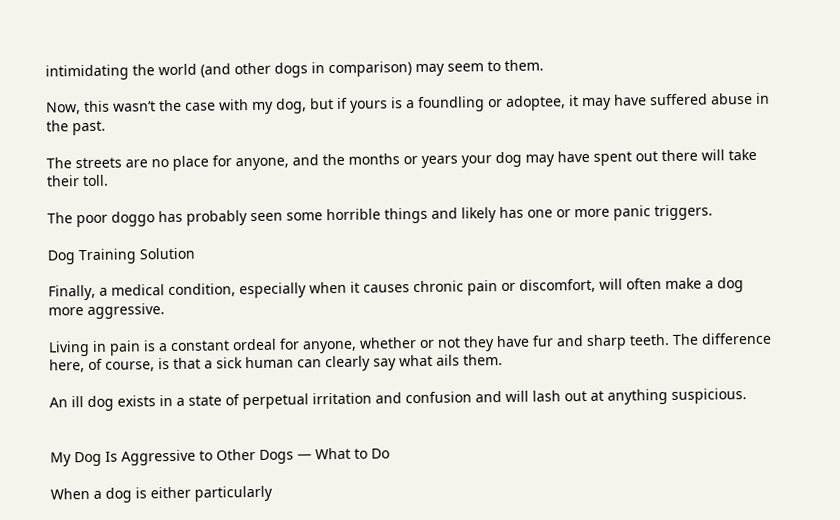intimidating the world (and other dogs in comparison) may seem to them.

Now, this wasn’t the case with my dog, but if yours is a foundling or adoptee, it may have suffered abuse in the past.

The streets are no place for anyone, and the months or years your dog may have spent out there will take their toll.

The poor doggo has probably seen some horrible things and likely has one or more panic triggers.

Dog Training Solution

Finally, a medical condition, especially when it causes chronic pain or discomfort, will often make a dog more aggressive.

Living in pain is a constant ordeal for anyone, whether or not they have fur and sharp teeth. The difference here, of course, is that a sick human can clearly say what ails them.

An ill dog exists in a state of perpetual irritation and confusion and will lash out at anything suspicious.


My Dog Is Aggressive to Other Dogs — What to Do

When a dog is either particularly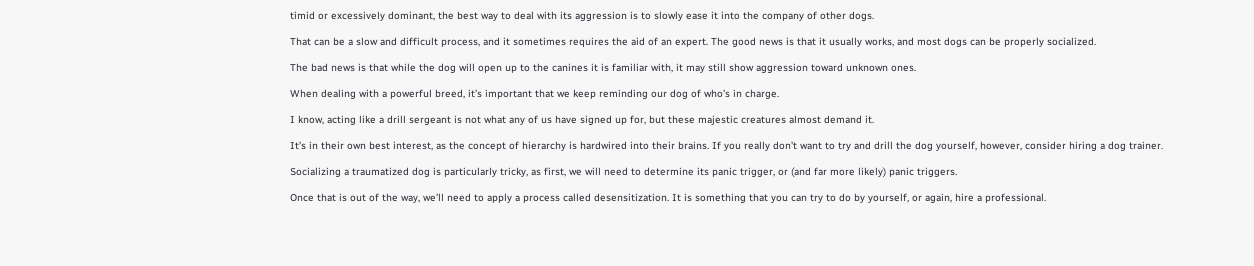timid or excessively dominant, the best way to deal with its aggression is to slowly ease it into the company of other dogs.

That can be a slow and difficult process, and it sometimes requires the aid of an expert. The good news is that it usually works, and most dogs can be properly socialized.

The bad news is that while the dog will open up to the canines it is familiar with, it may still show aggression toward unknown ones.

When dealing with a powerful breed, it’s important that we keep reminding our dog of who’s in charge.

I know, acting like a drill sergeant is not what any of us have signed up for, but these majestic creatures almost demand it.

It’s in their own best interest, as the concept of hierarchy is hardwired into their brains. If you really don’t want to try and drill the dog yourself, however, consider hiring a dog trainer.

Socializing a traumatized dog is particularly tricky, as first, we will need to determine its panic trigger, or (and far more likely) panic triggers.

Once that is out of the way, we’ll need to apply a process called desensitization. It is something that you can try to do by yourself, or again, hire a professional.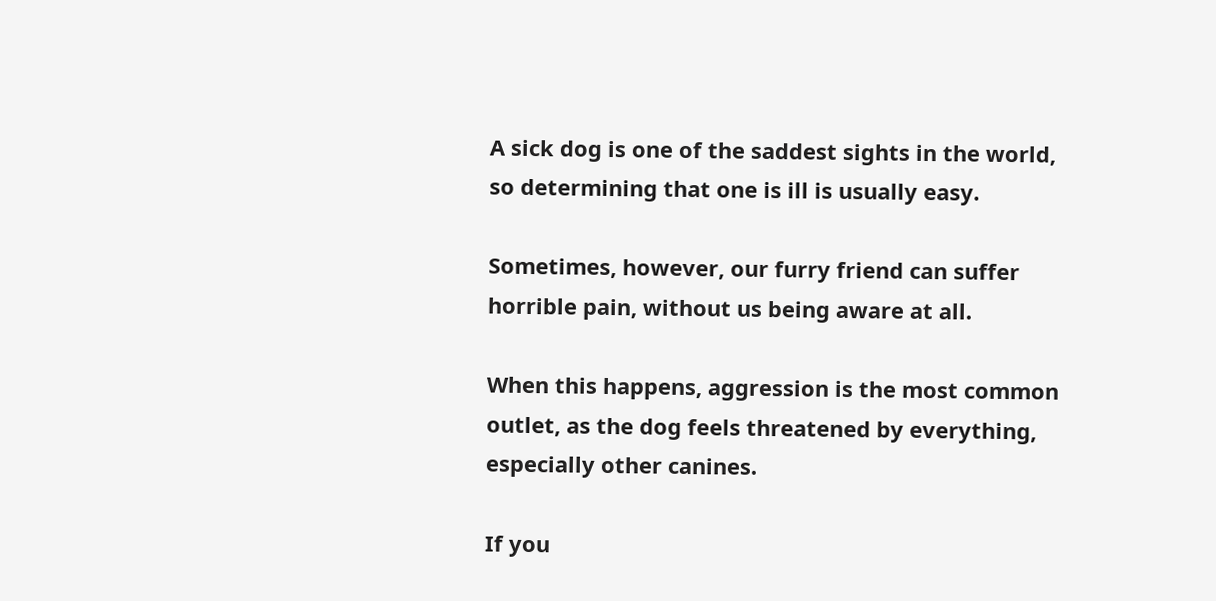A sick dog is one of the saddest sights in the world, so determining that one is ill is usually easy.

Sometimes, however, our furry friend can suffer horrible pain, without us being aware at all.

When this happens, aggression is the most common outlet, as the dog feels threatened by everything, especially other canines.

If you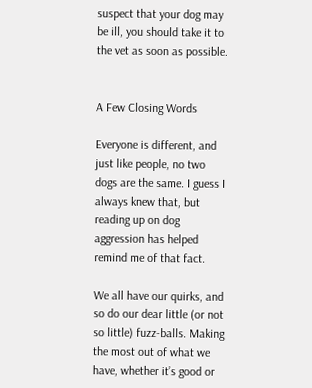suspect that your dog may be ill, you should take it to the vet as soon as possible.


A Few Closing Words

Everyone is different, and just like people, no two dogs are the same. I guess I always knew that, but reading up on dog aggression has helped remind me of that fact.

We all have our quirks, and so do our dear little (or not so little) fuzz-balls. Making the most out of what we have, whether it’s good or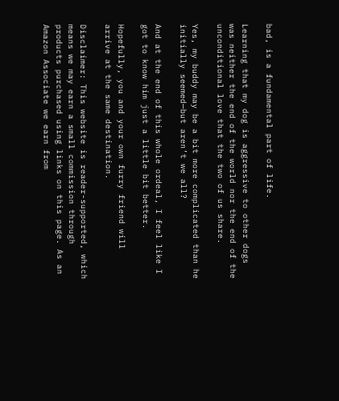bad, is a fundamental part of life.

Learning that my dog is aggressive to other dogs was neither the end of the world nor the end of the unconditional love that the two of us share.

Yes, my buddy may be a bit more complicated than he initially seemed—but aren’t we all?

And at the end of this whole ordeal, I feel like I got to know him just a little bit better.

Hopefully, you and your own furry friend will arrive at the same destination.

Disclaimer: This website is reader-supported, which means we may earn a small commission through products purchased using links on this page. As an Amazon Associate we earn from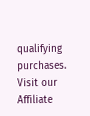qualifying purchases. Visit our Affiliate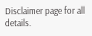Disclaimer page for all details.